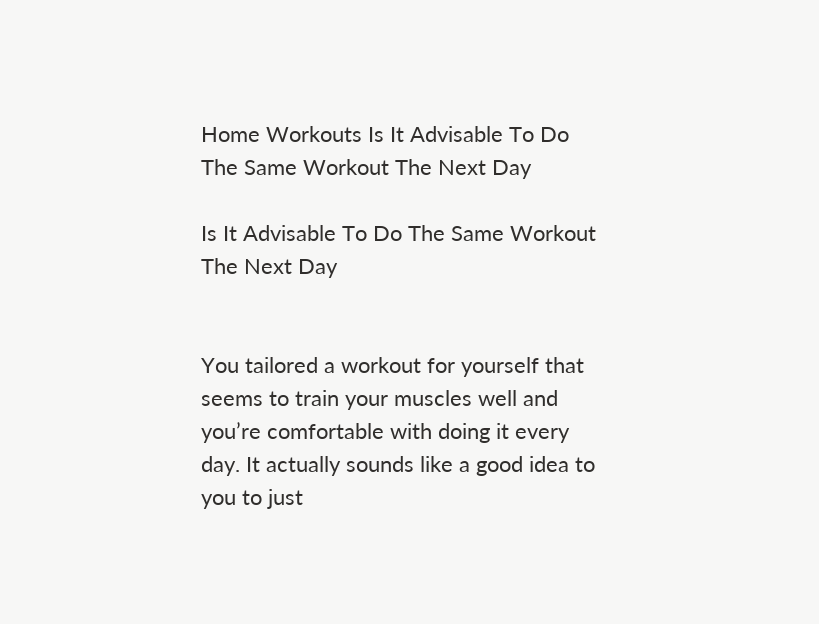Home Workouts Is It Advisable To Do The Same Workout The Next Day

Is It Advisable To Do The Same Workout The Next Day


You tailored a workout for yourself that seems to train your muscles well and you’re comfortable with doing it every day. It actually sounds like a good idea to you to just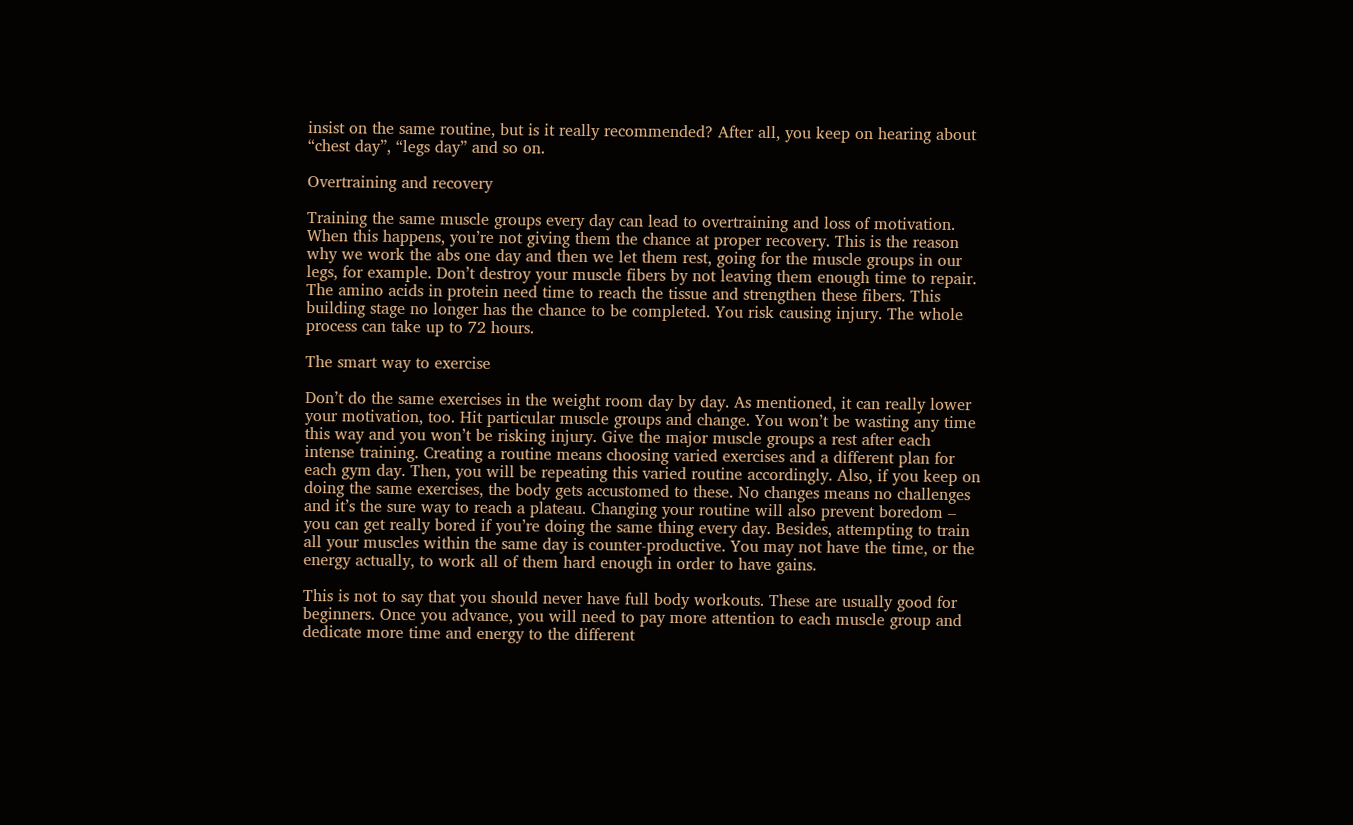insist on the same routine, but is it really recommended? After all, you keep on hearing about “chest day”, “legs day” and so on.

Overtraining and recovery

Training the same muscle groups every day can lead to overtraining and loss of motivation. When this happens, you’re not giving them the chance at proper recovery. This is the reason why we work the abs one day and then we let them rest, going for the muscle groups in our legs, for example. Don’t destroy your muscle fibers by not leaving them enough time to repair. The amino acids in protein need time to reach the tissue and strengthen these fibers. This building stage no longer has the chance to be completed. You risk causing injury. The whole process can take up to 72 hours.

The smart way to exercise

Don’t do the same exercises in the weight room day by day. As mentioned, it can really lower your motivation, too. Hit particular muscle groups and change. You won’t be wasting any time this way and you won’t be risking injury. Give the major muscle groups a rest after each intense training. Creating a routine means choosing varied exercises and a different plan for each gym day. Then, you will be repeating this varied routine accordingly. Also, if you keep on doing the same exercises, the body gets accustomed to these. No changes means no challenges and it’s the sure way to reach a plateau. Changing your routine will also prevent boredom – you can get really bored if you’re doing the same thing every day. Besides, attempting to train all your muscles within the same day is counter-productive. You may not have the time, or the energy actually, to work all of them hard enough in order to have gains.

This is not to say that you should never have full body workouts. These are usually good for beginners. Once you advance, you will need to pay more attention to each muscle group and dedicate more time and energy to the different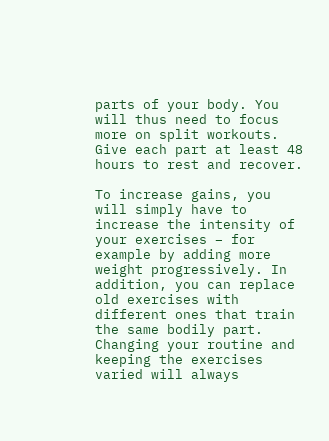parts of your body. You will thus need to focus more on split workouts. Give each part at least 48 hours to rest and recover.

To increase gains, you will simply have to increase the intensity of your exercises – for example by adding more weight progressively. In addition, you can replace old exercises with different ones that train the same bodily part. Changing your routine and keeping the exercises varied will always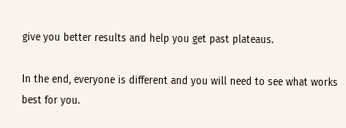give you better results and help you get past plateaus.

In the end, everyone is different and you will need to see what works best for you.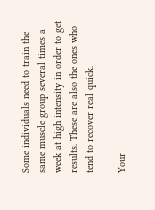Some individuals need to train the same muscle group several times a week at high intensity in order to get results. These are also the ones who tend to recover real quick.

Your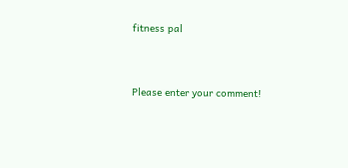fitness pal



Please enter your comment!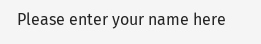Please enter your name here